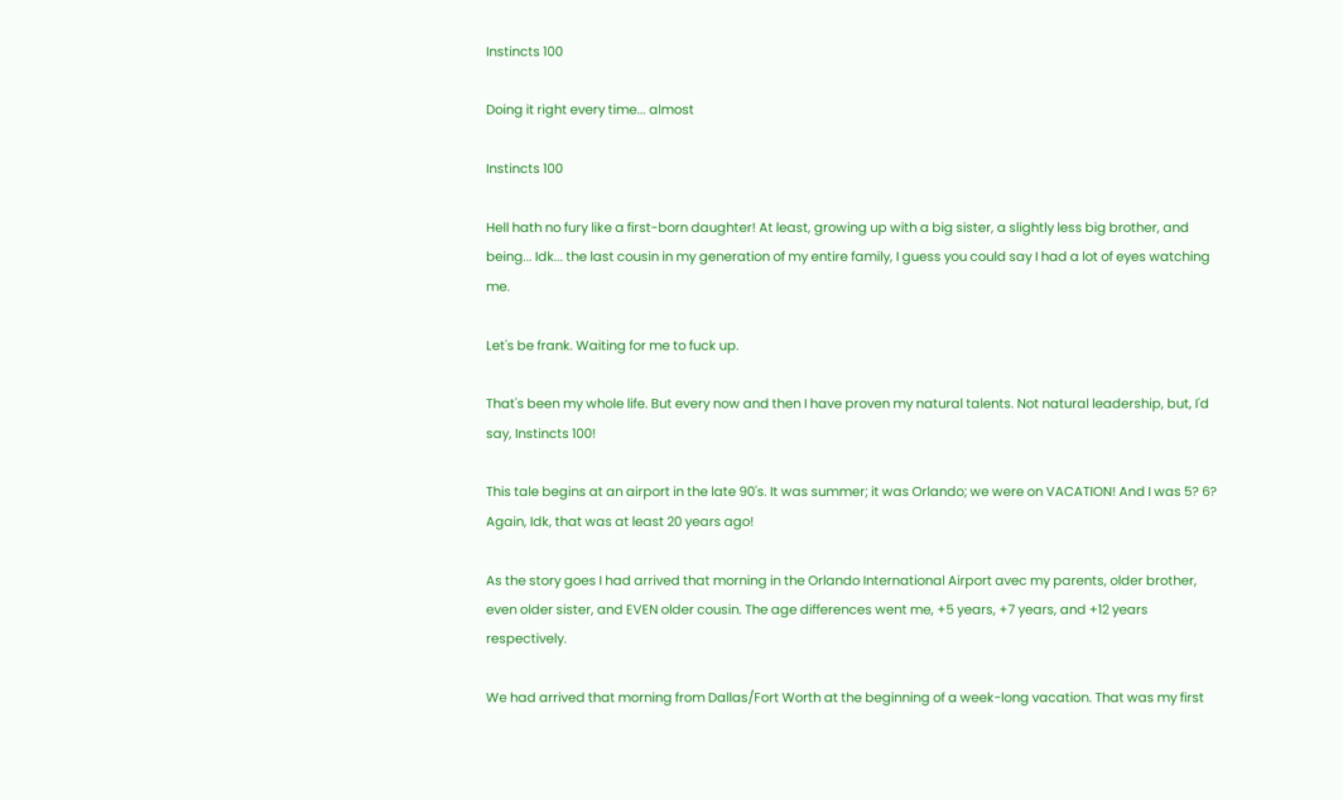Instincts 100

Doing it right every time... almost

Instincts 100

Hell hath no fury like a first-born daughter! At least, growing up with a big sister, a slightly less big brother, and being... Idk... the last cousin in my generation of my entire family, I guess you could say I had a lot of eyes watching me.

Let's be frank. Waiting for me to fuck up.

That's been my whole life. But every now and then I have proven my natural talents. Not natural leadership, but, I'd say, Instincts 100!

This tale begins at an airport in the late 90's. It was summer; it was Orlando; we were on VACATION! And I was 5? 6? Again, Idk, that was at least 20 years ago!

As the story goes I had arrived that morning in the Orlando International Airport avec my parents, older brother, even older sister, and EVEN older cousin. The age differences went me, +5 years, +7 years, and +12 years respectively.

We had arrived that morning from Dallas/Fort Worth at the beginning of a week-long vacation. That was my first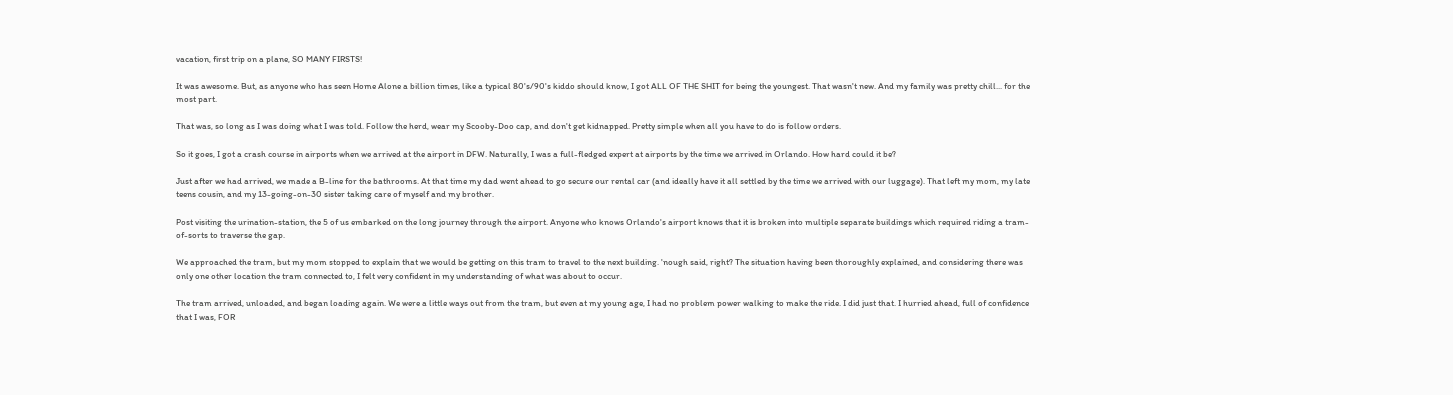vacation, first trip on a plane, SO MANY FIRSTS!

It was awesome. But, as anyone who has seen Home Alone a billion times, like a typical 80's/90's kiddo should know, I got ALL OF THE SHIT for being the youngest. That wasn't new. And my family was pretty chill... for the most part.

That was, so long as I was doing what I was told. Follow the herd, wear my Scooby-Doo cap, and don't get kidnapped. Pretty simple when all you have to do is follow orders.

So it goes, I got a crash course in airports when we arrived at the airport in DFW. Naturally, I was a full-fledged expert at airports by the time we arrived in Orlando. How hard could it be?

Just after we had arrived, we made a B-line for the bathrooms. At that time my dad went ahead to go secure our rental car (and ideally have it all settled by the time we arrived with our luggage). That left my mom, my late teens cousin, and my 13-going-on-30 sister taking care of myself and my brother.

Post visiting the urination-station, the 5 of us embarked on the long journey through the airport. Anyone who knows Orlando's airport knows that it is broken into multiple separate buildings which required riding a tram-of-sorts to traverse the gap.

We approached the tram, but my mom stopped to explain that we would be getting on this tram to travel to the next building. 'nough said, right? The situation having been thoroughly explained, and considering there was only one other location the tram connected to, I felt very confident in my understanding of what was about to occur.

The tram arrived, unloaded, and began loading again. We were a little ways out from the tram, but even at my young age, I had no problem power walking to make the ride. I did just that. I hurried ahead, full of confidence that I was, FOR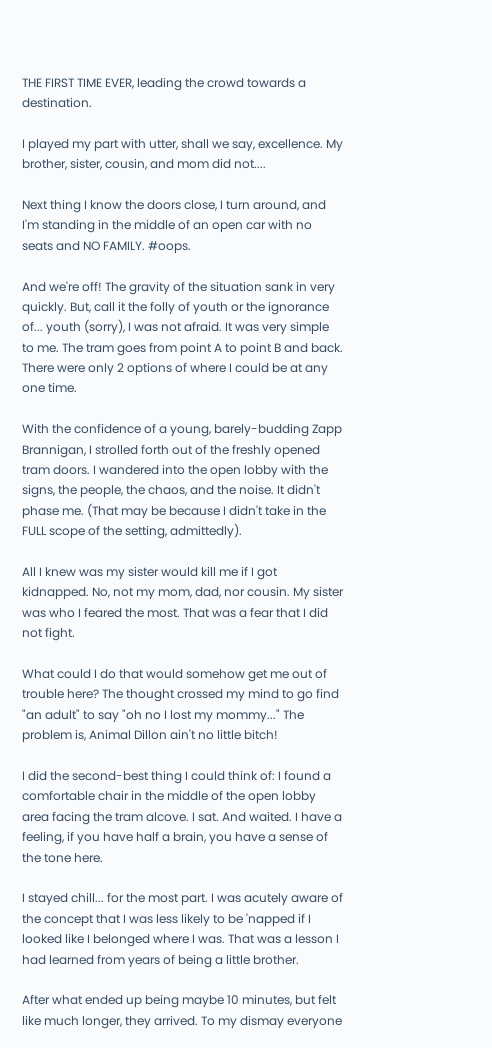THE FIRST TIME EVER, leading the crowd towards a destination.

I played my part with utter, shall we say, excellence. My brother, sister, cousin, and mom did not....

Next thing I know the doors close, I turn around, and I'm standing in the middle of an open car with no seats and NO FAMILY. #oops.

And we're off! The gravity of the situation sank in very quickly. But, call it the folly of youth or the ignorance of... youth (sorry), I was not afraid. It was very simple to me. The tram goes from point A to point B and back. There were only 2 options of where I could be at any one time.

With the confidence of a young, barely-budding Zapp Brannigan, I strolled forth out of the freshly opened tram doors. I wandered into the open lobby with the signs, the people, the chaos, and the noise. It didn't phase me. (That may be because I didn't take in the FULL scope of the setting, admittedly).

All I knew was my sister would kill me if I got kidnapped. No, not my mom, dad, nor cousin. My sister was who I feared the most. That was a fear that I did not fight.

What could I do that would somehow get me out of trouble here? The thought crossed my mind to go find "an adult" to say "oh no I lost my mommy..." The problem is, Animal Dillon ain't no little bitch!

I did the second-best thing I could think of: I found a comfortable chair in the middle of the open lobby area facing the tram alcove. I sat. And waited. I have a feeling, if you have half a brain, you have a sense of the tone here.

I stayed chill... for the most part. I was acutely aware of the concept that I was less likely to be 'napped if I looked like I belonged where I was. That was a lesson I had learned from years of being a little brother.

After what ended up being maybe 10 minutes, but felt like much longer, they arrived. To my dismay everyone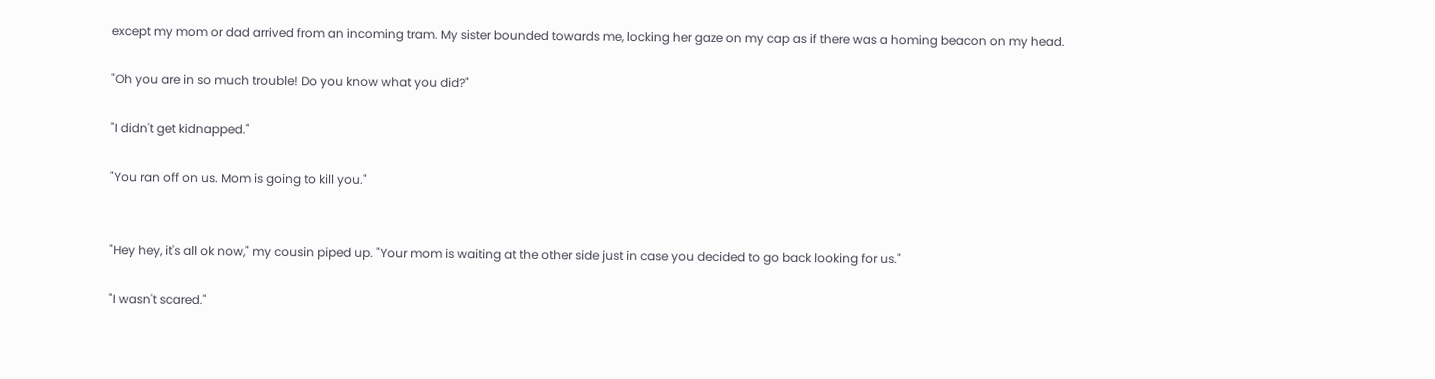except my mom or dad arrived from an incoming tram. My sister bounded towards me, locking her gaze on my cap as if there was a homing beacon on my head.

"Oh you are in so much trouble! Do you know what you did?"

"I didn't get kidnapped."

"You ran off on us. Mom is going to kill you."


"Hey hey, it's all ok now," my cousin piped up. "Your mom is waiting at the other side just in case you decided to go back looking for us."

"I wasn't scared."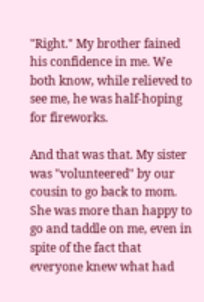"Right." My brother fained his confidence in me. We both know, while relieved to see me, he was half-hoping for fireworks.

And that was that. My sister was "volunteered" by our cousin to go back to mom. She was more than happy to go and taddle on me, even in spite of the fact that everyone knew what had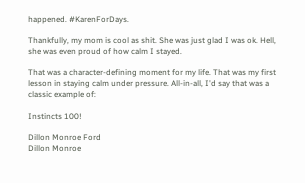happened. #KarenForDays.

Thankfully, my mom is cool as shit. She was just glad I was ok. Hell, she was even proud of how calm I stayed.

That was a character-defining moment for my life. That was my first lesson in staying calm under pressure. All-in-all, I'd say that was a classic example of:

Instincts 100!

Dillon Monroe Ford
Dillon Monroe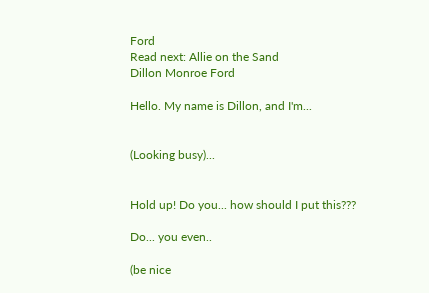Ford
Read next: Allie on the Sand
Dillon Monroe Ford

Hello. My name is Dillon, and I'm...


(Looking busy)...


Hold up! Do you... how should I put this???

Do... you even..

(be nice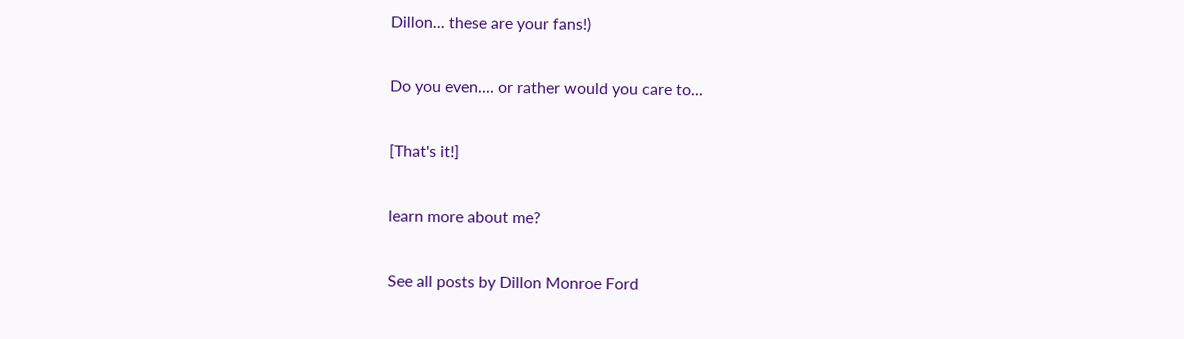Dillon... these are your fans!)

Do you even.... or rather would you care to...

[That's it!]

learn more about me?

See all posts by Dillon Monroe Ford